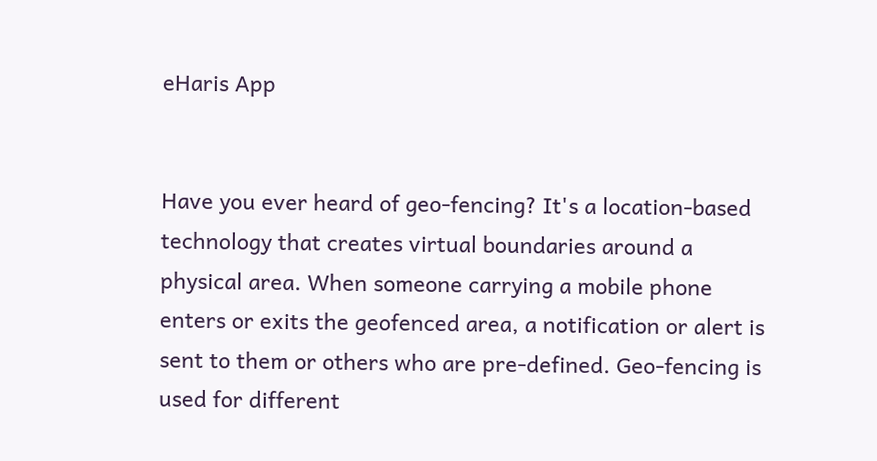eHaris App


Have you ever heard of geo-fencing? It's a location-based technology that creates virtual boundaries around a physical area. When someone carrying a mobile phone enters or exits the geofenced area, a notification or alert is sent to them or others who are pre-defined. Geo-fencing is used for different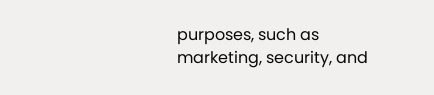purposes, such as marketing, security, and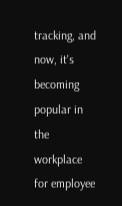tracking, and now, it's becoming popular in the workplace for employee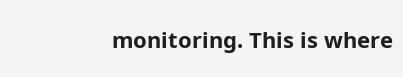monitoring. This is where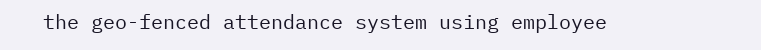the geo-fenced attendance system using employee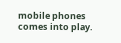mobile phones comes into play.